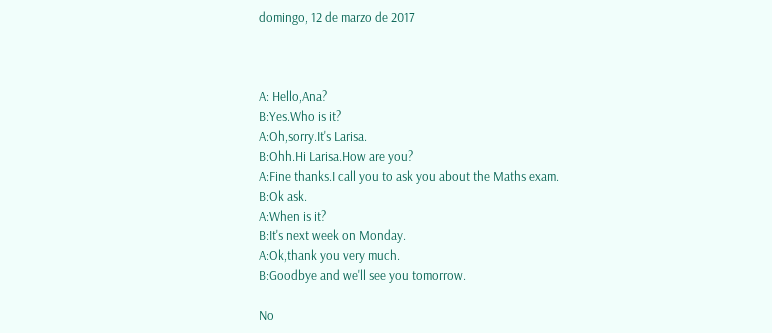domingo, 12 de marzo de 2017



A: Hello,Ana?
B:Yes.Who is it?
A:Oh,sorry.It's Larisa.
B:Ohh.Hi Larisa.How are you?
A:Fine thanks.I call you to ask you about the Maths exam.
B:Ok ask.
A:When is it?
B:It's next week on Monday.
A:Ok,thank you very much.
B:Goodbye and we'll see you tomorrow.

No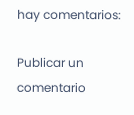hay comentarios:

Publicar un comentario